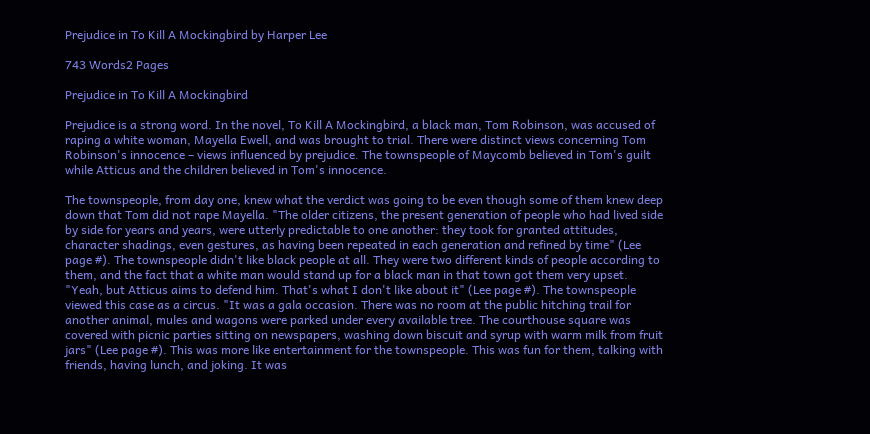Prejudice in To Kill A Mockingbird by Harper Lee

743 Words2 Pages

Prejudice in To Kill A Mockingbird

Prejudice is a strong word. In the novel, To Kill A Mockingbird, a black man, Tom Robinson, was accused of raping a white woman, Mayella Ewell, and was brought to trial. There were distinct views concerning Tom Robinson's innocence – views influenced by prejudice. The townspeople of Maycomb believed in Tom's guilt while Atticus and the children believed in Tom's innocence.

The townspeople, from day one, knew what the verdict was going to be even though some of them knew deep down that Tom did not rape Mayella. "The older citizens, the present generation of people who had lived side by side for years and years, were utterly predictable to one another: they took for granted attitudes, character shadings, even gestures, as having been repeated in each generation and refined by time" (Lee page #). The townspeople didn't like black people at all. They were two different kinds of people according to them, and the fact that a white man would stand up for a black man in that town got them very upset. "Yeah, but Atticus aims to defend him. That's what I don't like about it" (Lee page #). The townspeople viewed this case as a circus. "It was a gala occasion. There was no room at the public hitching trail for another animal, mules and wagons were parked under every available tree. The courthouse square was covered with picnic parties sitting on newspapers, washing down biscuit and syrup with warm milk from fruit jars" (Lee page #). This was more like entertainment for the townspeople. This was fun for them, talking with friends, having lunch, and joking. It was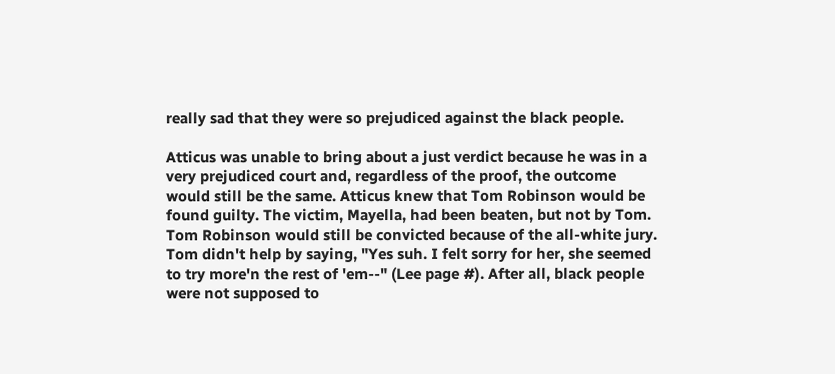really sad that they were so prejudiced against the black people.

Atticus was unable to bring about a just verdict because he was in a very prejudiced court and, regardless of the proof, the outcome would still be the same. Atticus knew that Tom Robinson would be found guilty. The victim, Mayella, had been beaten, but not by Tom. Tom Robinson would still be convicted because of the all-white jury. Tom didn't help by saying, "Yes suh. I felt sorry for her, she seemed to try more'n the rest of 'em--" (Lee page #). After all, black people were not supposed to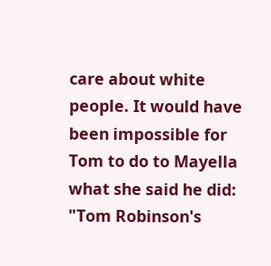care about white people. It would have been impossible for Tom to do to Mayella what she said he did: "Tom Robinson's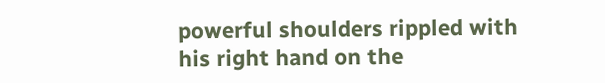powerful shoulders rippled with his right hand on the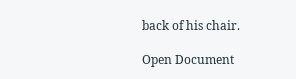back of his chair.

Open Document